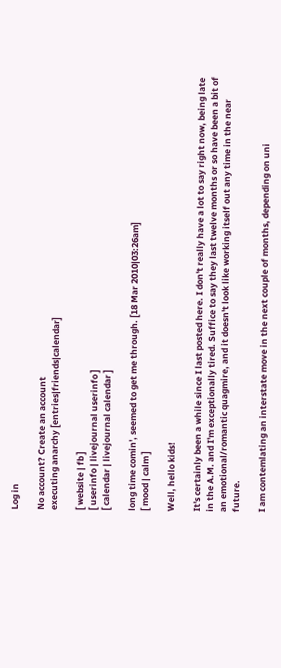Log in

No account? Create an account
executing anarchy [entries|friends|calendar]

[ website | fb ]
[ userinfo | livejournal userinfo ]
[ calendar | livejournal calendar ]

long time comin', seemed to get me through. [18 Mar 2010|03:26am]
[ mood | calm ]

Well, hello kids!

It's certainly been a while since I last posted here. I don't really have a lot to say right now, being late in the A.M. and I'm exceptionally tired. Suffice to say they last twelve months or so have been a bit of an emotional/romantic quagmire, and it doesn't look like working itself out any time in the near future.

I am contemlating an interstate move in the next couple of months, depending on uni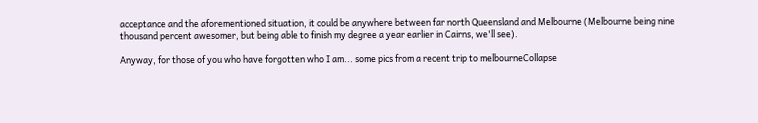acceptance and the aforementioned situation, it could be anywhere between far north Queensland and Melbourne (Melbourne being nine thousand percent awesomer, but being able to finish my degree a year earlier in Cairns, we'll see).

Anyway, for those of you who have forgotten who I am... some pics from a recent trip to melbourneCollapse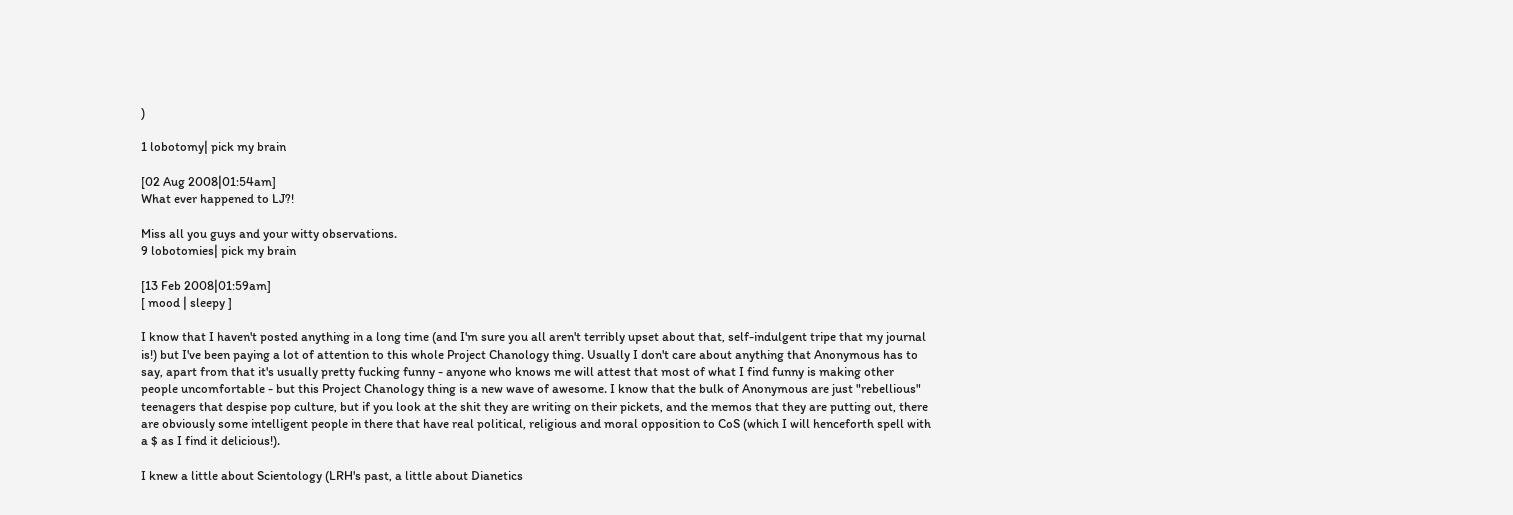)

1 lobotomy| pick my brain

[02 Aug 2008|01:54am]
What ever happened to LJ?!

Miss all you guys and your witty observations.
9 lobotomies| pick my brain

[13 Feb 2008|01:59am]
[ mood | sleepy ]

I know that I haven't posted anything in a long time (and I'm sure you all aren't terribly upset about that, self-indulgent tripe that my journal is!) but I've been paying a lot of attention to this whole Project Chanology thing. Usually I don't care about anything that Anonymous has to say, apart from that it's usually pretty fucking funny - anyone who knows me will attest that most of what I find funny is making other people uncomfortable - but this Project Chanology thing is a new wave of awesome. I know that the bulk of Anonymous are just "rebellious" teenagers that despise pop culture, but if you look at the shit they are writing on their pickets, and the memos that they are putting out, there are obviously some intelligent people in there that have real political, religious and moral opposition to CoS (which I will henceforth spell with a $ as I find it delicious!).

I knew a little about Scientology (LRH's past, a little about Dianetics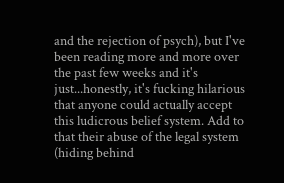and the rejection of psych), but I've been reading more and more over the past few weeks and it's just...honestly, it's fucking hilarious that anyone could actually accept this ludicrous belief system. Add to that their abuse of the legal system (hiding behind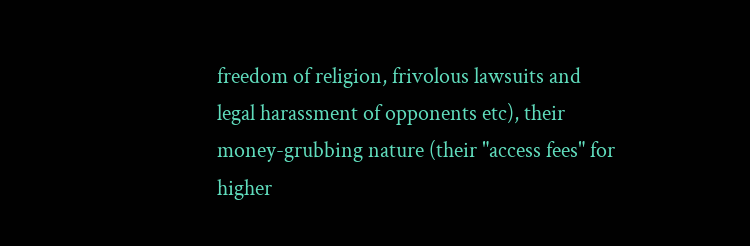freedom of religion, frivolous lawsuits and legal harassment of opponents etc), their money-grubbing nature (their "access fees" for higher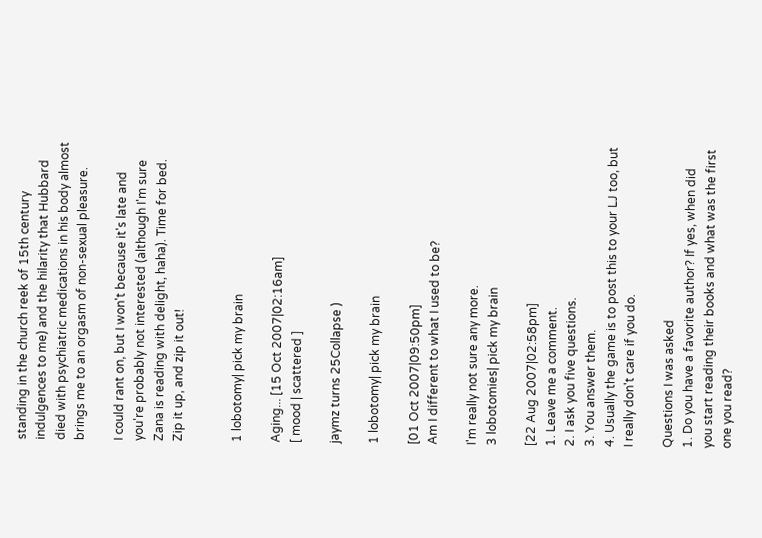standing in the church reek of 15th century indulgences to me) and the hilarity that Hubbard died with psychiatric medications in his body almost brings me to an orgasm of non-sexual pleasure.

I could rant on, but I won't because it's late and you're probably not interested (although I'm sure Zana is reading with delight, haha). Time for bed. Zip it up, and zip it out!


1 lobotomy| pick my brain

Aging... [15 Oct 2007|02:16am]
[ mood | scattered ]

jaymz turns 25Collapse )

1 lobotomy| pick my brain

[01 Oct 2007|09:50pm]
Am I different to what I used to be?

I'm really not sure any more.
3 lobotomies| pick my brain

[22 Aug 2007|02:58pm]
1. Leave me a comment.
2. I ask you five questions.
3. You answer them.
4. Usually the game is to post this to your LJ too, but I really don't care if you do.

Questions I was asked
1. Do you have a favorite author? If yes, when did you start reading their books and what was the first one you read?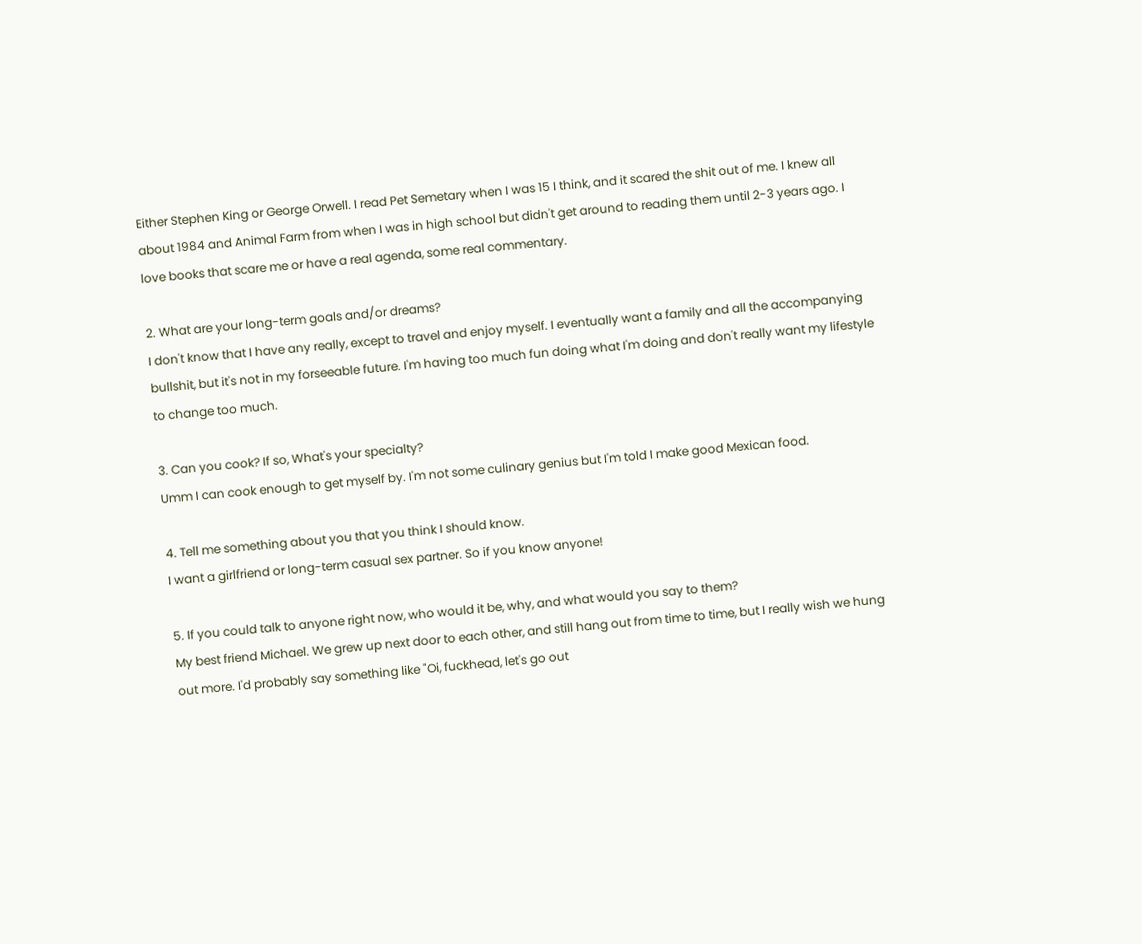Either Stephen King or George Orwell. I read Pet Semetary when I was 15 I think, and it scared the shit out of me. I knew all about 1984 and Animal Farm from when I was in high school but didn't get around to reading them until 2-3 years ago. I love books that scare me or have a real agenda, some real commentary.

2. What are your long-term goals and/or dreams?
I don't know that I have any really, except to travel and enjoy myself. I eventually want a family and all the accompanying bullshit, but it's not in my forseeable future. I'm having too much fun doing what I'm doing and don't really want my lifestyle to change too much.

3. Can you cook? If so, What's your specialty?
Umm I can cook enough to get myself by. I'm not some culinary genius but I'm told I make good Mexican food.

4. Tell me something about you that you think I should know.
I want a girlfriend or long-term casual sex partner. So if you know anyone!

5. If you could talk to anyone right now, who would it be, why, and what would you say to them?
My best friend Michael. We grew up next door to each other, and still hang out from time to time, but I really wish we hung out more. I'd probably say something like "Oi, fuckhead, let's go out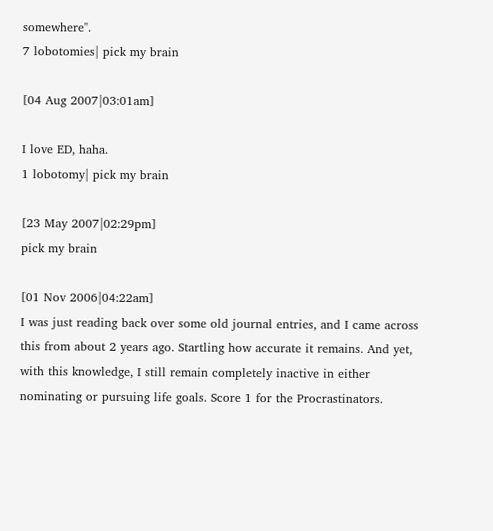somewhere".
7 lobotomies| pick my brain

[04 Aug 2007|03:01am]

I love ED, haha.
1 lobotomy| pick my brain

[23 May 2007|02:29pm]
pick my brain

[01 Nov 2006|04:22am]
I was just reading back over some old journal entries, and I came across this from about 2 years ago. Startling how accurate it remains. And yet, with this knowledge, I still remain completely inactive in either nominating or pursuing life goals. Score 1 for the Procrastinators.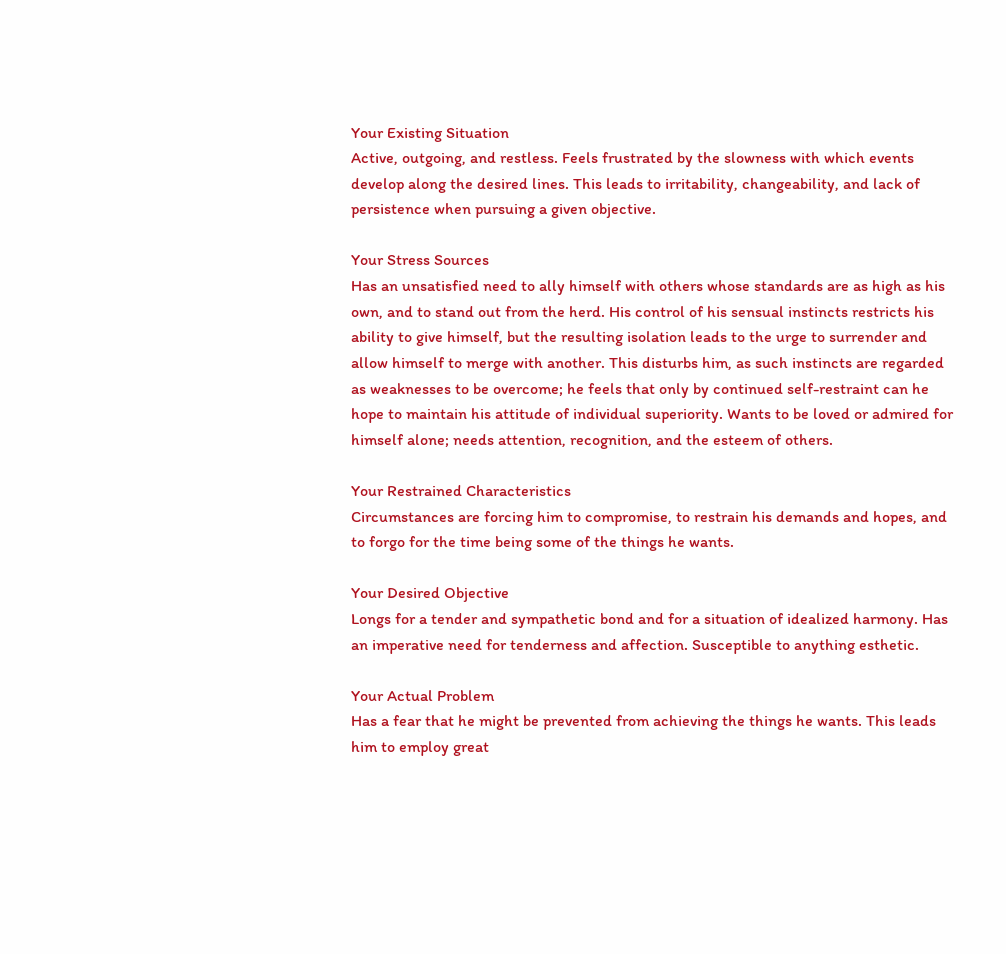Your Existing Situation
Active, outgoing, and restless. Feels frustrated by the slowness with which events develop along the desired lines. This leads to irritability, changeability, and lack of persistence when pursuing a given objective.

Your Stress Sources
Has an unsatisfied need to ally himself with others whose standards are as high as his own, and to stand out from the herd. His control of his sensual instincts restricts his ability to give himself, but the resulting isolation leads to the urge to surrender and allow himself to merge with another. This disturbs him, as such instincts are regarded as weaknesses to be overcome; he feels that only by continued self-restraint can he hope to maintain his attitude of individual superiority. Wants to be loved or admired for himself alone; needs attention, recognition, and the esteem of others.

Your Restrained Characteristics
Circumstances are forcing him to compromise, to restrain his demands and hopes, and to forgo for the time being some of the things he wants.

Your Desired Objective
Longs for a tender and sympathetic bond and for a situation of idealized harmony. Has an imperative need for tenderness and affection. Susceptible to anything esthetic.

Your Actual Problem
Has a fear that he might be prevented from achieving the things he wants. This leads him to employ great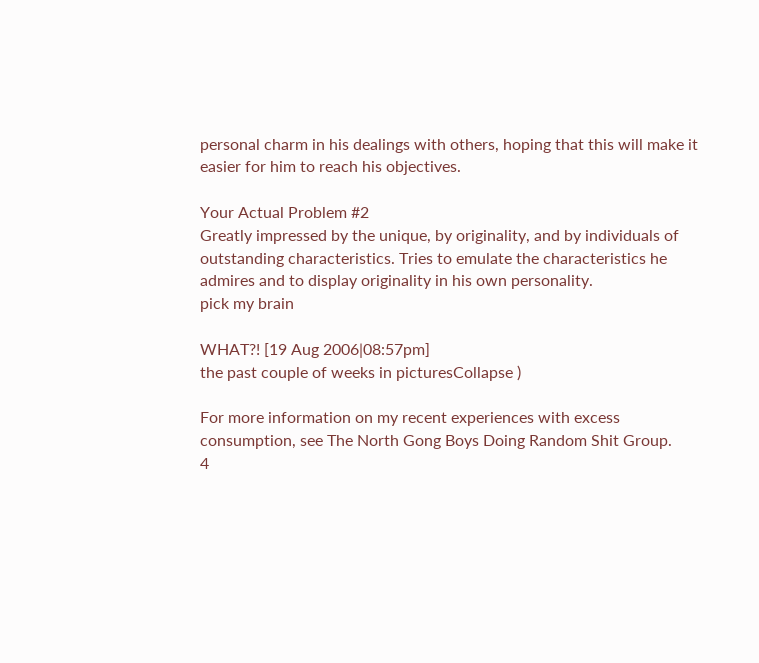personal charm in his dealings with others, hoping that this will make it easier for him to reach his objectives.

Your Actual Problem #2
Greatly impressed by the unique, by originality, and by individuals of outstanding characteristics. Tries to emulate the characteristics he admires and to display originality in his own personality.
pick my brain

WHAT?! [19 Aug 2006|08:57pm]
the past couple of weeks in picturesCollapse )

For more information on my recent experiences with excess consumption, see The North Gong Boys Doing Random Shit Group.
4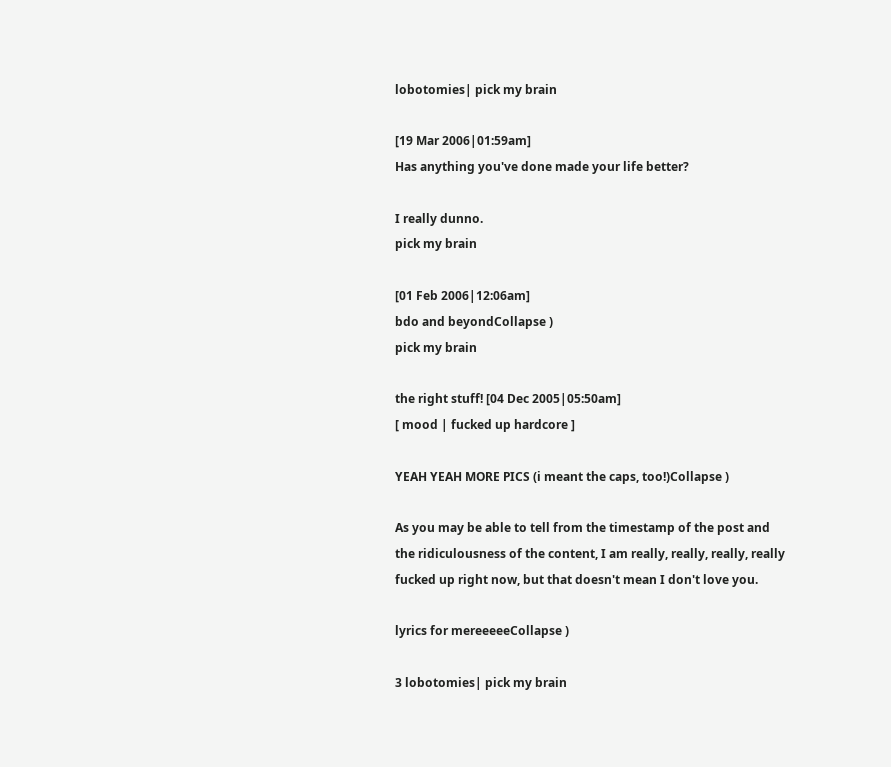lobotomies| pick my brain

[19 Mar 2006|01:59am]
Has anything you've done made your life better?

I really dunno.
pick my brain

[01 Feb 2006|12:06am]
bdo and beyondCollapse )
pick my brain

the right stuff! [04 Dec 2005|05:50am]
[ mood | fucked up hardcore ]

YEAH YEAH MORE PICS (i meant the caps, too!)Collapse )

As you may be able to tell from the timestamp of the post and the ridiculousness of the content, I am really, really, really, really fucked up right now, but that doesn't mean I don't love you.

lyrics for mereeeeeCollapse )

3 lobotomies| pick my brain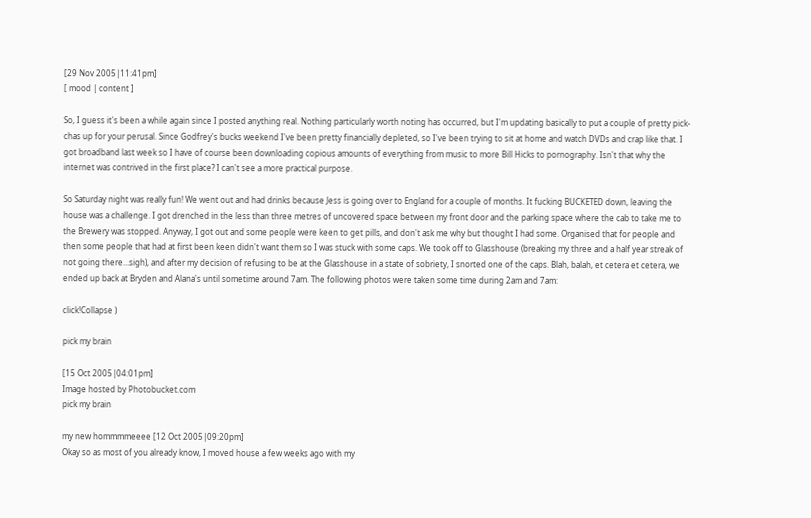[29 Nov 2005|11:41pm]
[ mood | content ]

So, I guess it's been a while again since I posted anything real. Nothing particularly worth noting has occurred, but I'm updating basically to put a couple of pretty pick-chas up for your perusal. Since Godfrey's bucks weekend I've been pretty financially depleted, so I've been trying to sit at home and watch DVDs and crap like that. I got broadband last week so I have of course been downloading copious amounts of everything from music to more Bill Hicks to pornography. Isn't that why the internet was contrived in the first place? I can't see a more practical purpose.

So Saturday night was really fun! We went out and had drinks because Jess is going over to England for a couple of months. It fucking BUCKETED down, leaving the house was a challenge. I got drenched in the less than three metres of uncovered space between my front door and the parking space where the cab to take me to the Brewery was stopped. Anyway, I got out and some people were keen to get pills, and don't ask me why but thought I had some. Organised that for people and then some people that had at first been keen didn't want them so I was stuck with some caps. We took off to Glasshouse (breaking my three and a half year streak of not going there...sigh), and after my decision of refusing to be at the Glasshouse in a state of sobriety, I snorted one of the caps. Blah, balah, et cetera et cetera, we ended up back at Bryden and Alana's until sometime around 7am. The following photos were taken some time during 2am and 7am:

click!Collapse )

pick my brain

[15 Oct 2005|04:01pm]
Image hosted by Photobucket.com
pick my brain

my new hommmmeeee [12 Oct 2005|09:20pm]
Okay so as most of you already know, I moved house a few weeks ago with my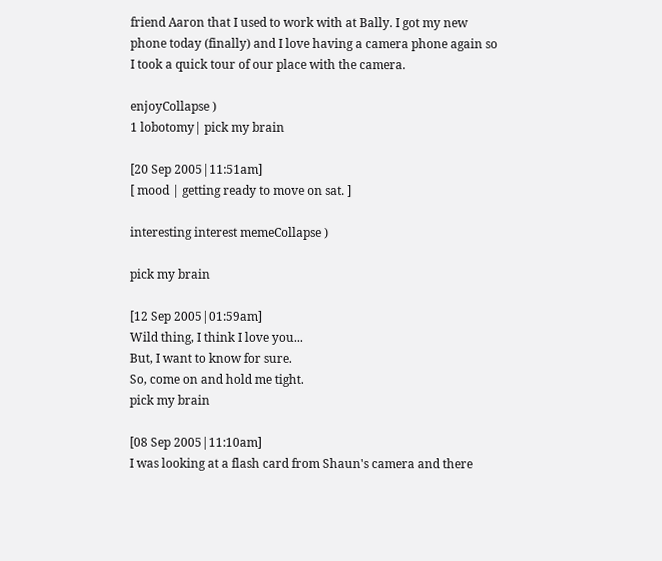friend Aaron that I used to work with at Bally. I got my new phone today (finally) and I love having a camera phone again so I took a quick tour of our place with the camera.

enjoyCollapse )
1 lobotomy| pick my brain

[20 Sep 2005|11:51am]
[ mood | getting ready to move on sat. ]

interesting interest memeCollapse )

pick my brain

[12 Sep 2005|01:59am]
Wild thing, I think I love you...
But, I want to know for sure.
So, come on and hold me tight.
pick my brain

[08 Sep 2005|11:10am]
I was looking at a flash card from Shaun's camera and there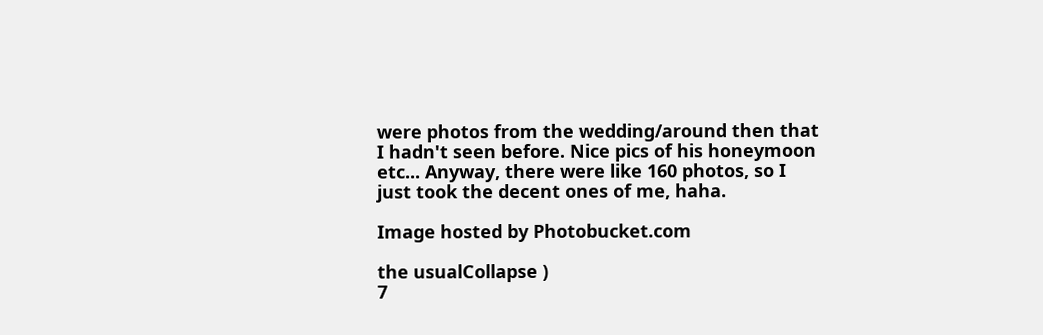were photos from the wedding/around then that I hadn't seen before. Nice pics of his honeymoon etc... Anyway, there were like 160 photos, so I just took the decent ones of me, haha.

Image hosted by Photobucket.com

the usualCollapse )
7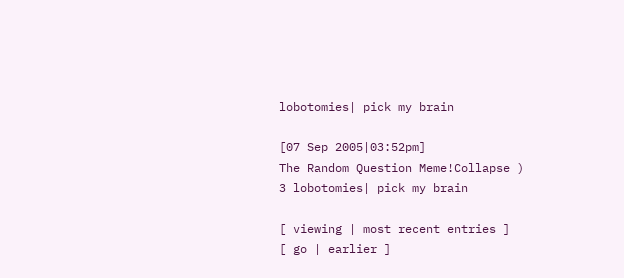lobotomies| pick my brain

[07 Sep 2005|03:52pm]
The Random Question Meme!Collapse )
3 lobotomies| pick my brain

[ viewing | most recent entries ]
[ go | earlier ]